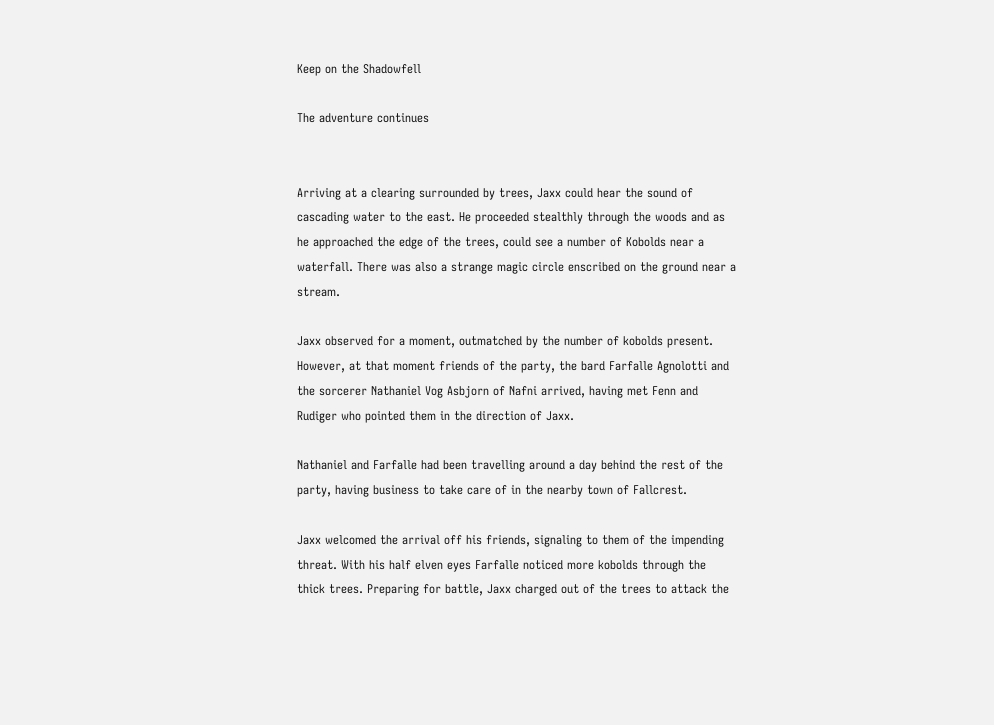Keep on the Shadowfell

The adventure continues


Arriving at a clearing surrounded by trees, Jaxx could hear the sound of cascading water to the east. He proceeded stealthly through the woods and as he approached the edge of the trees, could see a number of Kobolds near a waterfall. There was also a strange magic circle enscribed on the ground near a stream.

Jaxx observed for a moment, outmatched by the number of kobolds present. However, at that moment friends of the party, the bard Farfalle Agnolotti and the sorcerer Nathaniel Vog Asbjorn of Nafni arrived, having met Fenn and Rudiger who pointed them in the direction of Jaxx.

Nathaniel and Farfalle had been travelling around a day behind the rest of the party, having business to take care of in the nearby town of Fallcrest.

Jaxx welcomed the arrival off his friends, signaling to them of the impending threat. With his half elven eyes Farfalle noticed more kobolds through the thick trees. Preparing for battle, Jaxx charged out of the trees to attack the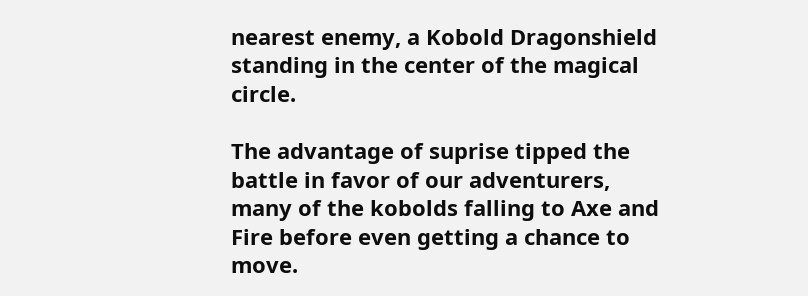nearest enemy, a Kobold Dragonshield standing in the center of the magical circle.

The advantage of suprise tipped the battle in favor of our adventurers, many of the kobolds falling to Axe and Fire before even getting a chance to move.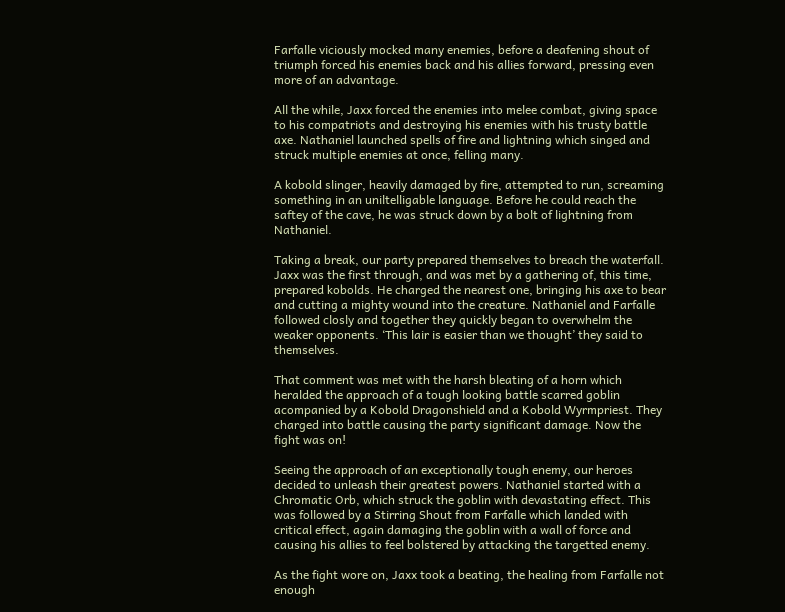Farfalle viciously mocked many enemies, before a deafening shout of triumph forced his enemies back and his allies forward, pressing even more of an advantage.

All the while, Jaxx forced the enemies into melee combat, giving space to his compatriots and destroying his enemies with his trusty battle axe. Nathaniel launched spells of fire and lightning which singed and struck multiple enemies at once, felling many.

A kobold slinger, heavily damaged by fire, attempted to run, screaming something in an uniltelligable language. Before he could reach the saftey of the cave, he was struck down by a bolt of lightning from Nathaniel.

Taking a break, our party prepared themselves to breach the waterfall. Jaxx was the first through, and was met by a gathering of, this time, prepared kobolds. He charged the nearest one, bringing his axe to bear and cutting a mighty wound into the creature. Nathaniel and Farfalle followed closly and together they quickly began to overwhelm the weaker opponents. ‘This lair is easier than we thought’ they said to themselves.

That comment was met with the harsh bleating of a horn which heralded the approach of a tough looking battle scarred goblin acompanied by a Kobold Dragonshield and a Kobold Wyrmpriest. They charged into battle causing the party significant damage. Now the fight was on!

Seeing the approach of an exceptionally tough enemy, our heroes decided to unleash their greatest powers. Nathaniel started with a Chromatic Orb, which struck the goblin with devastating effect. This was followed by a Stirring Shout from Farfalle which landed with critical effect, again damaging the goblin with a wall of force and causing his allies to feel bolstered by attacking the targetted enemy.

As the fight wore on, Jaxx took a beating, the healing from Farfalle not enough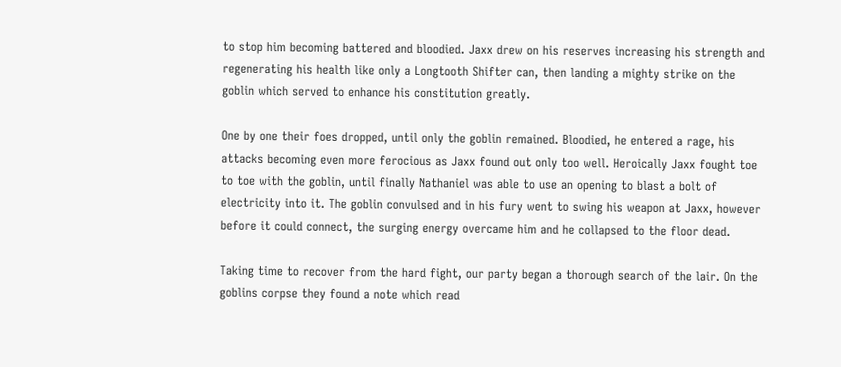to stop him becoming battered and bloodied. Jaxx drew on his reserves increasing his strength and regenerating his health like only a Longtooth Shifter can, then landing a mighty strike on the goblin which served to enhance his constitution greatly.

One by one their foes dropped, until only the goblin remained. Bloodied, he entered a rage, his attacks becoming even more ferocious as Jaxx found out only too well. Heroically Jaxx fought toe to toe with the goblin, until finally Nathaniel was able to use an opening to blast a bolt of electricity into it. The goblin convulsed and in his fury went to swing his weapon at Jaxx, however before it could connect, the surging energy overcame him and he collapsed to the floor dead.

Taking time to recover from the hard fight, our party began a thorough search of the lair. On the goblins corpse they found a note which read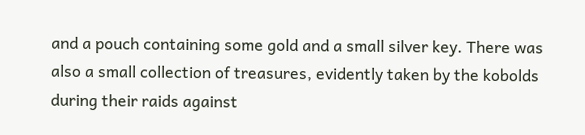and a pouch containing some gold and a small silver key. There was also a small collection of treasures, evidently taken by the kobolds during their raids against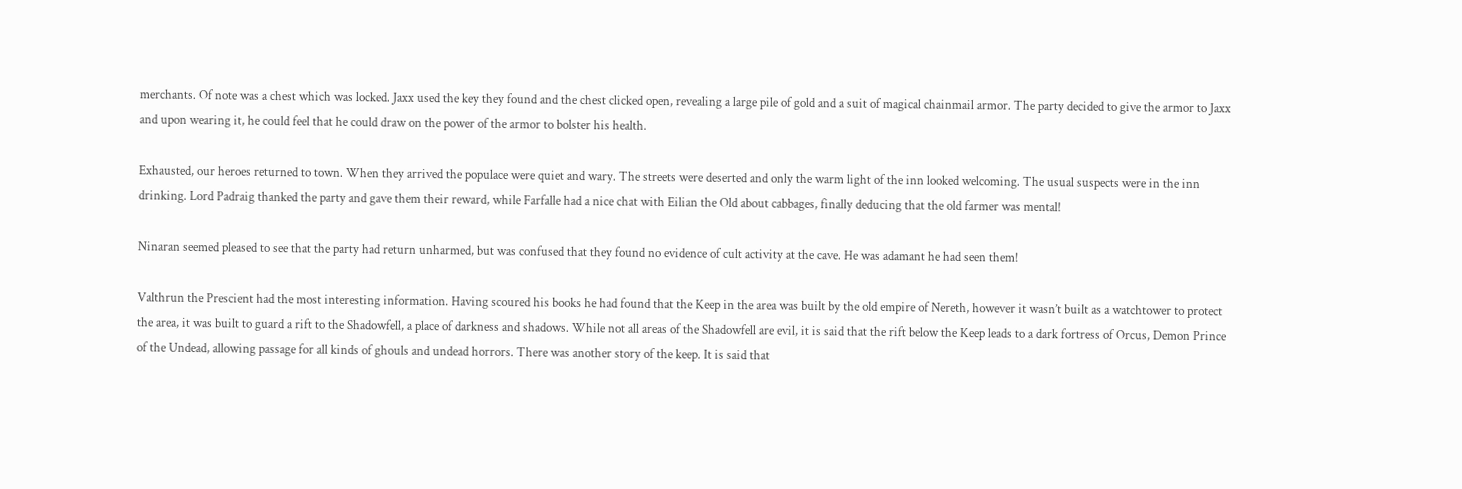merchants. Of note was a chest which was locked. Jaxx used the key they found and the chest clicked open, revealing a large pile of gold and a suit of magical chainmail armor. The party decided to give the armor to Jaxx and upon wearing it, he could feel that he could draw on the power of the armor to bolster his health.

Exhausted, our heroes returned to town. When they arrived the populace were quiet and wary. The streets were deserted and only the warm light of the inn looked welcoming. The usual suspects were in the inn drinking. Lord Padraig thanked the party and gave them their reward, while Farfalle had a nice chat with Eilian the Old about cabbages, finally deducing that the old farmer was mental!

Ninaran seemed pleased to see that the party had return unharmed, but was confused that they found no evidence of cult activity at the cave. He was adamant he had seen them!

Valthrun the Prescient had the most interesting information. Having scoured his books he had found that the Keep in the area was built by the old empire of Nereth, however it wasn’t built as a watchtower to protect the area, it was built to guard a rift to the Shadowfell, a place of darkness and shadows. While not all areas of the Shadowfell are evil, it is said that the rift below the Keep leads to a dark fortress of Orcus, Demon Prince of the Undead, allowing passage for all kinds of ghouls and undead horrors. There was another story of the keep. It is said that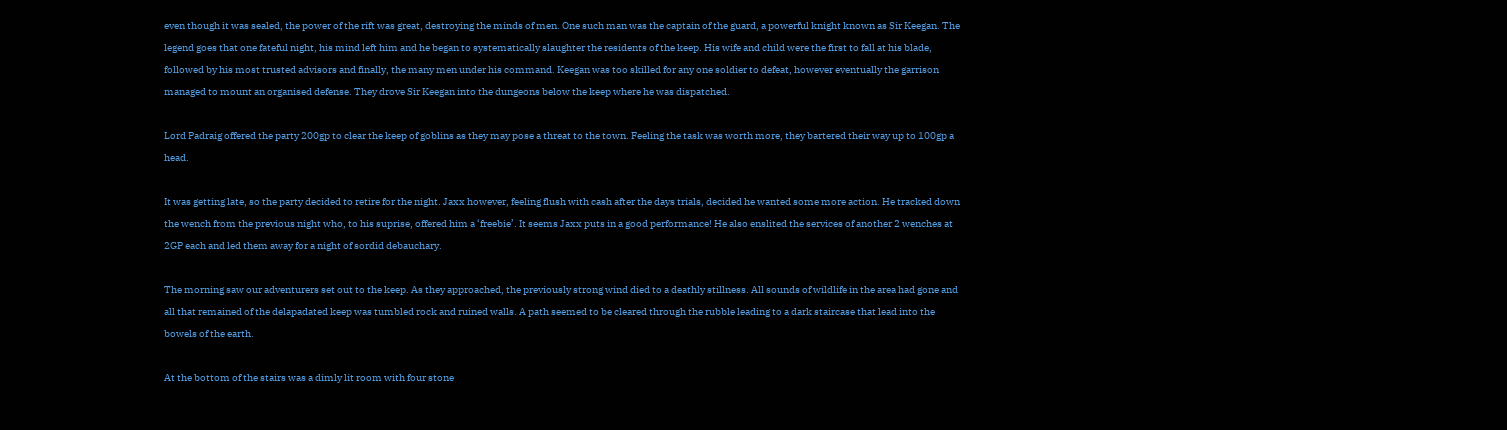even though it was sealed, the power of the rift was great, destroying the minds of men. One such man was the captain of the guard, a powerful knight known as Sir Keegan. The legend goes that one fateful night, his mind left him and he began to systematically slaughter the residents of the keep. His wife and child were the first to fall at his blade, followed by his most trusted advisors and finally, the many men under his command. Keegan was too skilled for any one soldier to defeat, however eventually the garrison managed to mount an organised defense. They drove Sir Keegan into the dungeons below the keep where he was dispatched.

Lord Padraig offered the party 200gp to clear the keep of goblins as they may pose a threat to the town. Feeling the task was worth more, they bartered their way up to 100gp a head.

It was getting late, so the party decided to retire for the night. Jaxx however, feeling flush with cash after the days trials, decided he wanted some more action. He tracked down the wench from the previous night who, to his suprise, offered him a ‘freebie’. It seems Jaxx puts in a good performance! He also enslited the services of another 2 wenches at 2GP each and led them away for a night of sordid debauchary.

The morning saw our adventurers set out to the keep. As they approached, the previously strong wind died to a deathly stillness. All sounds of wildlife in the area had gone and all that remained of the delapadated keep was tumbled rock and ruined walls. A path seemed to be cleared through the rubble leading to a dark staircase that lead into the bowels of the earth.

At the bottom of the stairs was a dimly lit room with four stone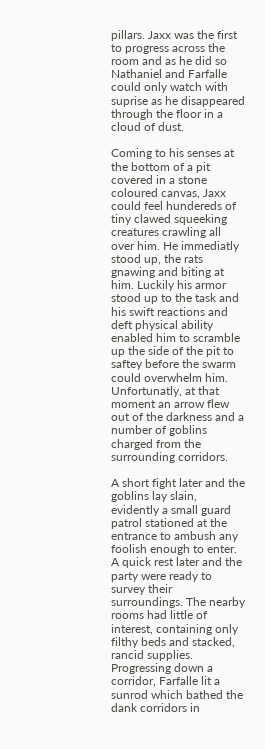pillars. Jaxx was the first to progress across the room and as he did so Nathaniel and Farfalle could only watch with suprise as he disappeared through the floor in a cloud of dust.

Coming to his senses at the bottom of a pit covered in a stone coloured canvas, Jaxx could feel hundereds of tiny clawed squeeking creatures crawling all over him. He immediatly stood up, the rats gnawing and biting at him. Luckily his armor stood up to the task and his swift reactions and deft physical ability enabled him to scramble up the side of the pit to saftey before the swarm could overwhelm him. Unfortunatly, at that moment an arrow flew out of the darkness and a number of goblins charged from the surrounding corridors.

A short fight later and the goblins lay slain, evidently a small guard patrol stationed at the entrance to ambush any foolish enough to enter. A quick rest later and the party were ready to survey their surroundings. The nearby rooms had little of interest, containing only filthy beds and stacked, rancid supplies. Progressing down a corridor, Farfalle lit a sunrod which bathed the dank corridors in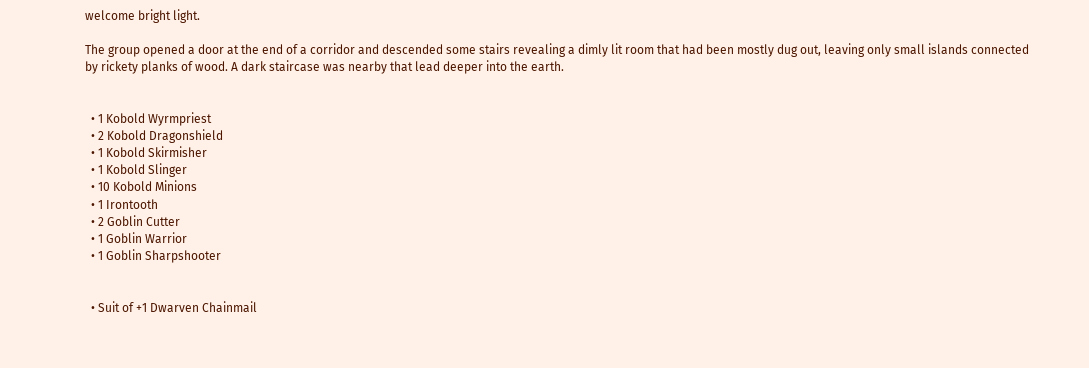welcome bright light.

The group opened a door at the end of a corridor and descended some stairs revealing a dimly lit room that had been mostly dug out, leaving only small islands connected by rickety planks of wood. A dark staircase was nearby that lead deeper into the earth.


  • 1 Kobold Wyrmpriest
  • 2 Kobold Dragonshield
  • 1 Kobold Skirmisher
  • 1 Kobold Slinger
  • 10 Kobold Minions
  • 1 Irontooth
  • 2 Goblin Cutter
  • 1 Goblin Warrior
  • 1 Goblin Sharpshooter


  • Suit of +1 Dwarven Chainmail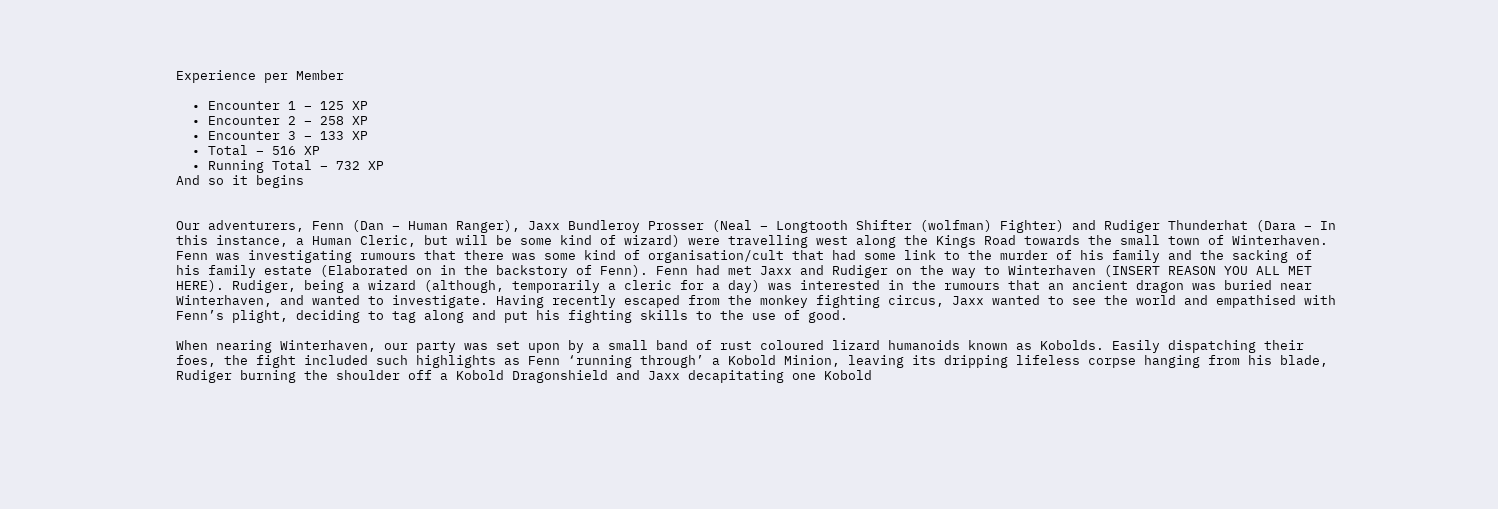Experience per Member

  • Encounter 1 – 125 XP
  • Encounter 2 – 258 XP
  • Encounter 3 – 133 XP
  • Total – 516 XP
  • Running Total – 732 XP
And so it begins


Our adventurers, Fenn (Dan – Human Ranger), Jaxx Bundleroy Prosser (Neal – Longtooth Shifter (wolfman) Fighter) and Rudiger Thunderhat (Dara – In this instance, a Human Cleric, but will be some kind of wizard) were travelling west along the Kings Road towards the small town of Winterhaven. Fenn was investigating rumours that there was some kind of organisation/cult that had some link to the murder of his family and the sacking of his family estate (Elaborated on in the backstory of Fenn). Fenn had met Jaxx and Rudiger on the way to Winterhaven (INSERT REASON YOU ALL MET HERE). Rudiger, being a wizard (although, temporarily a cleric for a day) was interested in the rumours that an ancient dragon was buried near Winterhaven, and wanted to investigate. Having recently escaped from the monkey fighting circus, Jaxx wanted to see the world and empathised with Fenn’s plight, deciding to tag along and put his fighting skills to the use of good.

When nearing Winterhaven, our party was set upon by a small band of rust coloured lizard humanoids known as Kobolds. Easily dispatching their foes, the fight included such highlights as Fenn ‘running through’ a Kobold Minion, leaving its dripping lifeless corpse hanging from his blade, Rudiger burning the shoulder off a Kobold Dragonshield and Jaxx decapitating one Kobold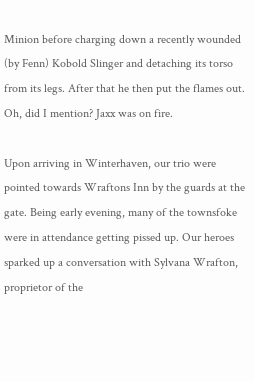Minion before charging down a recently wounded (by Fenn) Kobold Slinger and detaching its torso from its legs. After that he then put the flames out. Oh, did I mention? Jaxx was on fire.

Upon arriving in Winterhaven, our trio were pointed towards Wraftons Inn by the guards at the gate. Being early evening, many of the townsfoke were in attendance getting pissed up. Our heroes sparked up a conversation with Sylvana Wrafton, proprietor of the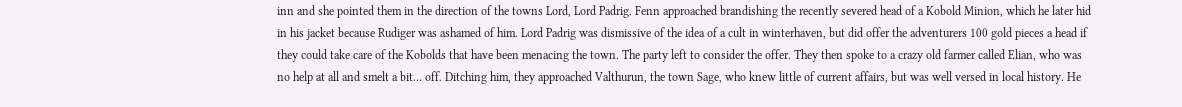inn and she pointed them in the direction of the towns Lord, Lord Padrig. Fenn approached brandishing the recently severed head of a Kobold Minion, which he later hid in his jacket because Rudiger was ashamed of him. Lord Padrig was dismissive of the idea of a cult in winterhaven, but did offer the adventurers 100 gold pieces a head if they could take care of the Kobolds that have been menacing the town. The party left to consider the offer. They then spoke to a crazy old farmer called Elian, who was no help at all and smelt a bit… off. Ditching him, they approached Valthurun, the town Sage, who knew little of current affairs, but was well versed in local history. He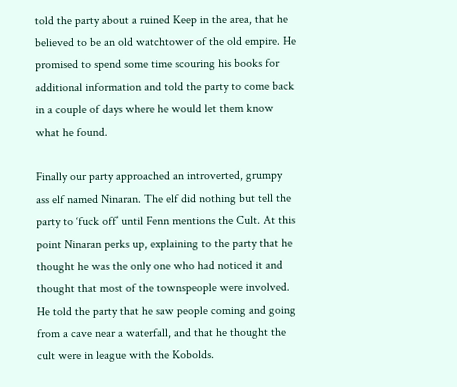told the party about a ruined Keep in the area, that he believed to be an old watchtower of the old empire. He promised to spend some time scouring his books for additional information and told the party to come back in a couple of days where he would let them know what he found.

Finally our party approached an introverted, grumpy ass elf named Ninaran. The elf did nothing but tell the party to ‘fuck off’ until Fenn mentions the Cult. At this point Ninaran perks up, explaining to the party that he thought he was the only one who had noticed it and thought that most of the townspeople were involved. He told the party that he saw people coming and going from a cave near a waterfall, and that he thought the cult were in league with the Kobolds.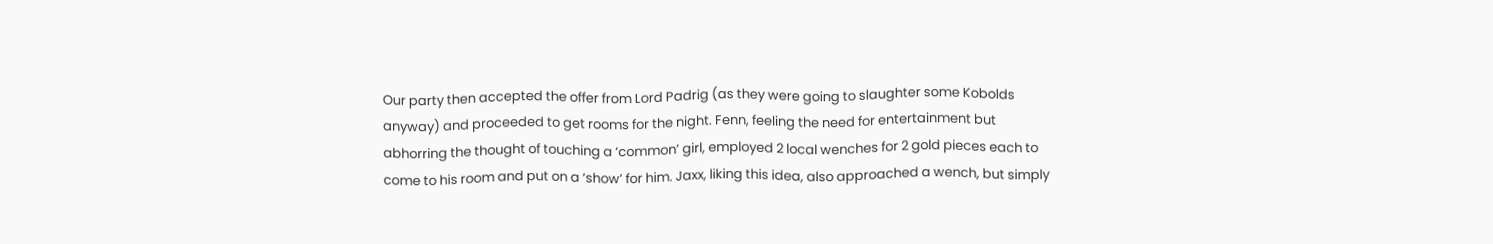Our party then accepted the offer from Lord Padrig (as they were going to slaughter some Kobolds anyway) and proceeded to get rooms for the night. Fenn, feeling the need for entertainment but abhorring the thought of touching a ‘common’ girl, employed 2 local wenches for 2 gold pieces each to come to his room and put on a ‘show’ for him. Jaxx, liking this idea, also approached a wench, but simply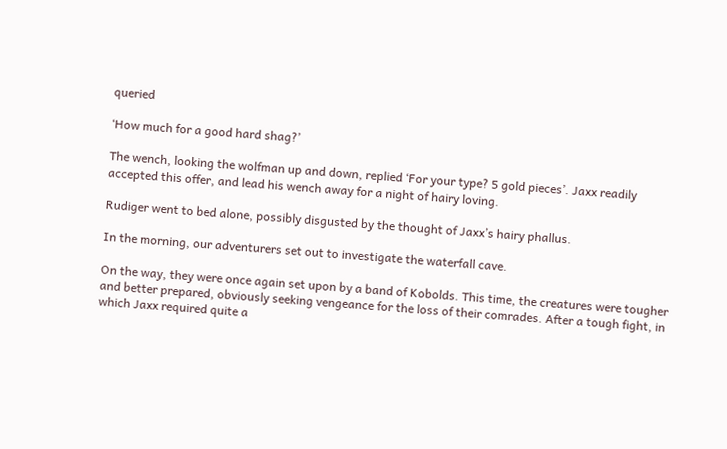queried

‘How much for a good hard shag?’

The wench, looking the wolfman up and down, replied ‘For your type? 5 gold pieces’. Jaxx readily accepted this offer, and lead his wench away for a night of hairy loving.

Rudiger went to bed alone, possibly disgusted by the thought of Jaxx’s hairy phallus.

In the morning, our adventurers set out to investigate the waterfall cave.

On the way, they were once again set upon by a band of Kobolds. This time, the creatures were tougher and better prepared, obviously seeking vengeance for the loss of their comrades. After a tough fight, in which Jaxx required quite a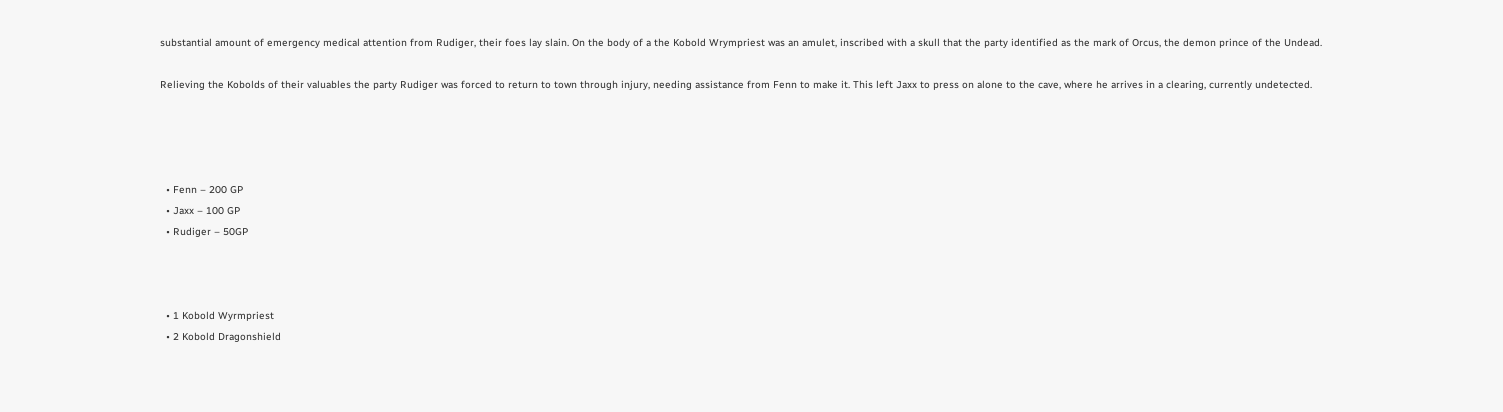substantial amount of emergency medical attention from Rudiger, their foes lay slain. On the body of a the Kobold Wrympriest was an amulet, inscribed with a skull that the party identified as the mark of Orcus, the demon prince of the Undead.

Relieving the Kobolds of their valuables the party Rudiger was forced to return to town through injury, needing assistance from Fenn to make it. This left Jaxx to press on alone to the cave, where he arrives in a clearing, currently undetected.




  • Fenn – 200 GP
  • Jaxx – 100 GP
  • Rudiger – 50GP



  • 1 Kobold Wyrmpriest
  • 2 Kobold Dragonshield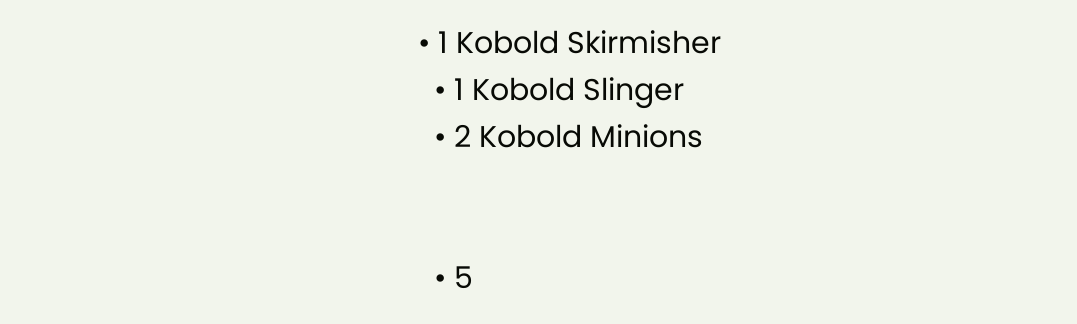• 1 Kobold Skirmisher
  • 1 Kobold Slinger
  • 2 Kobold Minions


  • 5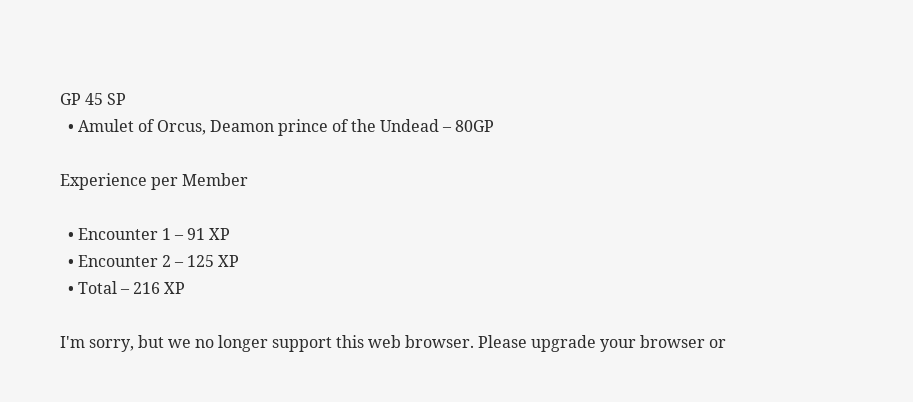GP 45 SP
  • Amulet of Orcus, Deamon prince of the Undead – 80GP

Experience per Member

  • Encounter 1 – 91 XP
  • Encounter 2 – 125 XP
  • Total – 216 XP

I'm sorry, but we no longer support this web browser. Please upgrade your browser or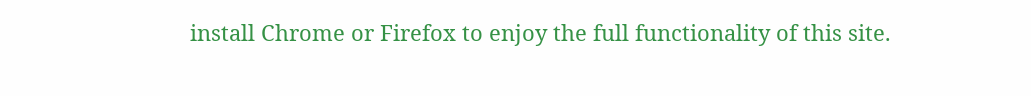install Chrome or Firefox to enjoy the full functionality of this site.